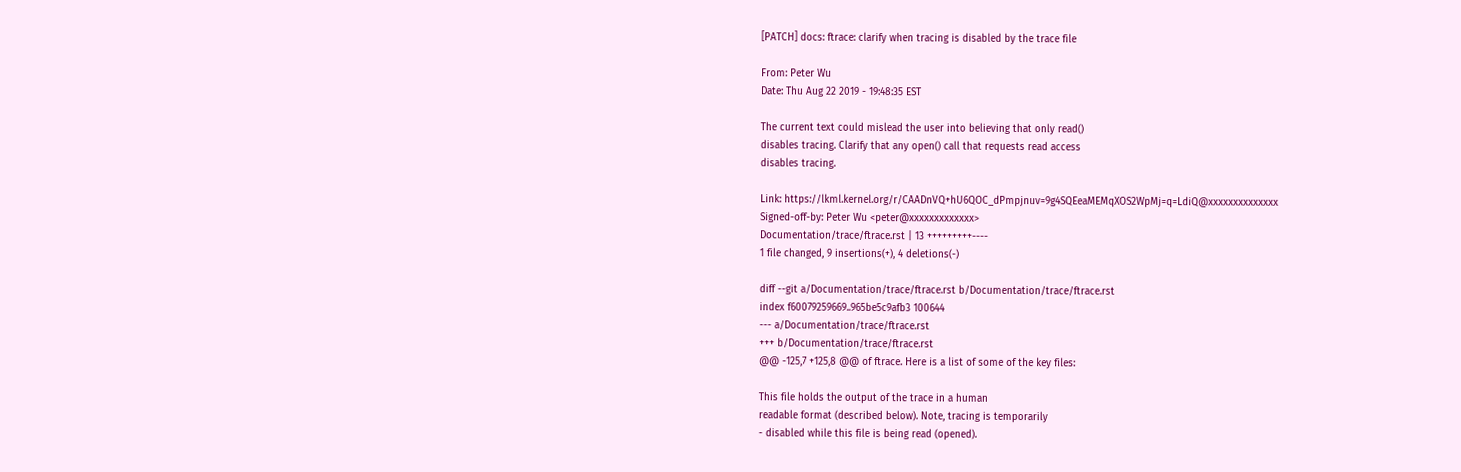[PATCH] docs: ftrace: clarify when tracing is disabled by the trace file

From: Peter Wu
Date: Thu Aug 22 2019 - 19:48:35 EST

The current text could mislead the user into believing that only read()
disables tracing. Clarify that any open() call that requests read access
disables tracing.

Link: https://lkml.kernel.org/r/CAADnVQ+hU6QOC_dPmpjnuv=9g4SQEeaMEMqXOS2WpMj=q=LdiQ@xxxxxxxxxxxxxx
Signed-off-by: Peter Wu <peter@xxxxxxxxxxxxx>
Documentation/trace/ftrace.rst | 13 +++++++++----
1 file changed, 9 insertions(+), 4 deletions(-)

diff --git a/Documentation/trace/ftrace.rst b/Documentation/trace/ftrace.rst
index f60079259669..965be5c9afb3 100644
--- a/Documentation/trace/ftrace.rst
+++ b/Documentation/trace/ftrace.rst
@@ -125,7 +125,8 @@ of ftrace. Here is a list of some of the key files:

This file holds the output of the trace in a human
readable format (described below). Note, tracing is temporarily
- disabled while this file is being read (opened).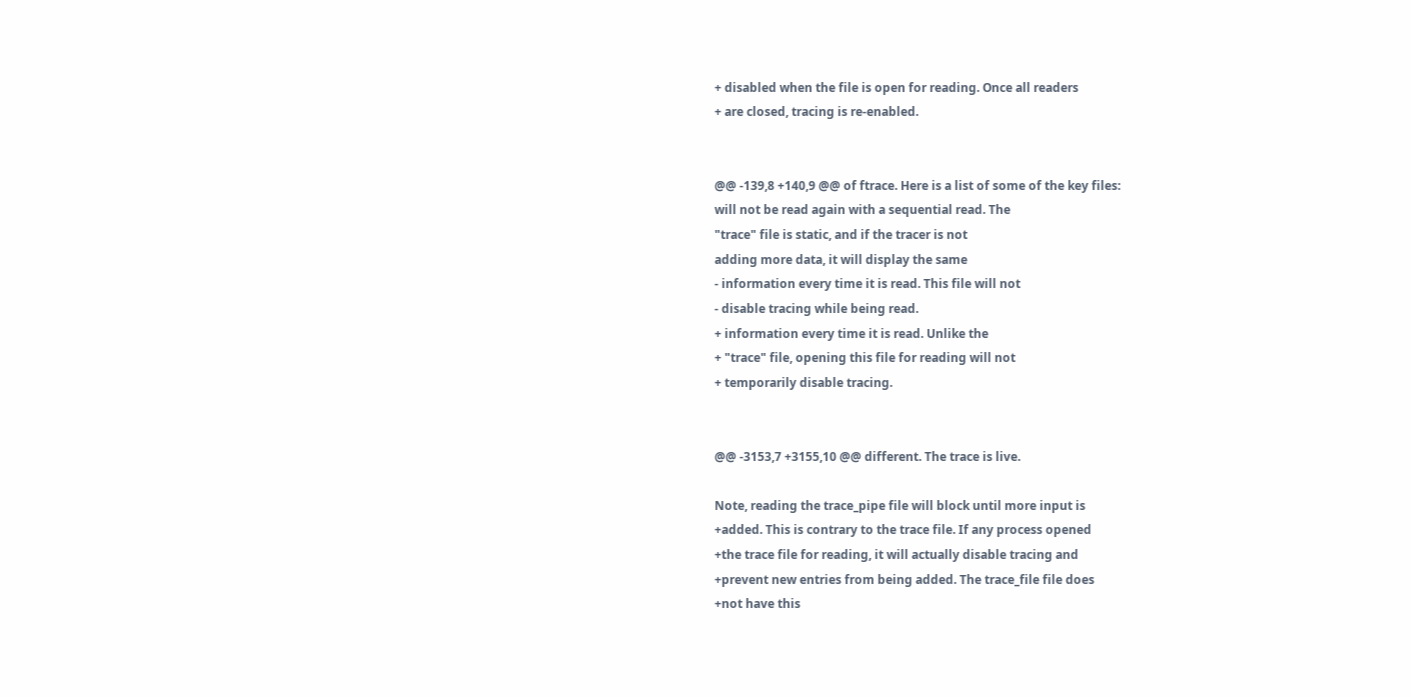+ disabled when the file is open for reading. Once all readers
+ are closed, tracing is re-enabled.


@@ -139,8 +140,9 @@ of ftrace. Here is a list of some of the key files:
will not be read again with a sequential read. The
"trace" file is static, and if the tracer is not
adding more data, it will display the same
- information every time it is read. This file will not
- disable tracing while being read.
+ information every time it is read. Unlike the
+ "trace" file, opening this file for reading will not
+ temporarily disable tracing.


@@ -3153,7 +3155,10 @@ different. The trace is live.

Note, reading the trace_pipe file will block until more input is
+added. This is contrary to the trace file. If any process opened
+the trace file for reading, it will actually disable tracing and
+prevent new entries from being added. The trace_file file does
+not have this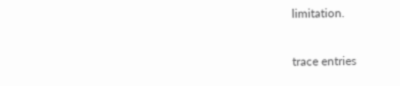limitation.

trace entries